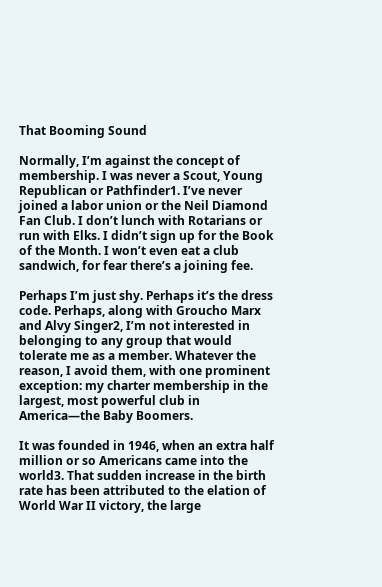That Booming Sound

Normally, I’m against the concept of membership. I was never a Scout, Young Republican or Pathfinder1. I’ve never joined a labor union or the Neil Diamond Fan Club. I don’t lunch with Rotarians or run with Elks. I didn’t sign up for the Book of the Month. I won’t even eat a club sandwich, for fear there’s a joining fee.

Perhaps I’m just shy. Perhaps it’s the dress code. Perhaps, along with Groucho Marx and Alvy Singer2, I’m not interested in belonging to any group that would tolerate me as a member. Whatever the reason, I avoid them, with one prominent exception: my charter membership in the largest, most powerful club in America—the Baby Boomers.

It was founded in 1946, when an extra half million or so Americans came into the world3. That sudden increase in the birth rate has been attributed to the elation of World War II victory, the large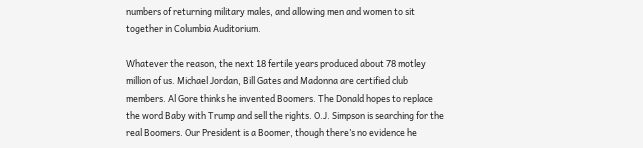numbers of returning military males, and allowing men and women to sit together in Columbia Auditorium.

Whatever the reason, the next 18 fertile years produced about 78 motley million of us. Michael Jordan, Bill Gates and Madonna are certified club members. Al Gore thinks he invented Boomers. The Donald hopes to replace the word Baby with Trump and sell the rights. O.J. Simpson is searching for the real Boomers. Our President is a Boomer, though there’s no evidence he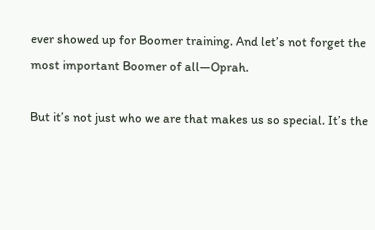ever showed up for Boomer training. And let’s not forget the most important Boomer of all—Oprah.

But it’s not just who we are that makes us so special. It’s the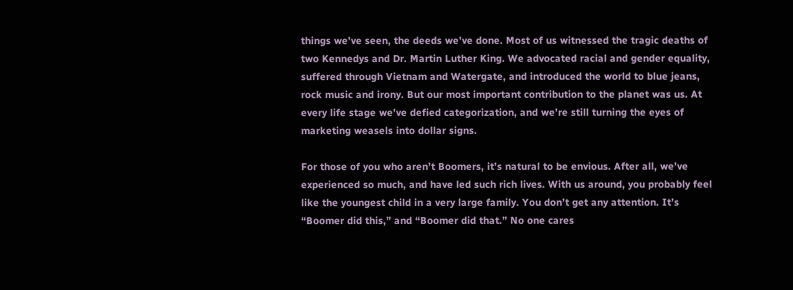things we’ve seen, the deeds we’ve done. Most of us witnessed the tragic deaths of two Kennedys and Dr. Martin Luther King. We advocated racial and gender equality, suffered through Vietnam and Watergate, and introduced the world to blue jeans, rock music and irony. But our most important contribution to the planet was us. At every life stage we’ve defied categorization, and we’re still turning the eyes of marketing weasels into dollar signs.

For those of you who aren’t Boomers, it’s natural to be envious. After all, we’ve experienced so much, and have led such rich lives. With us around, you probably feel like the youngest child in a very large family. You don’t get any attention. It’s “Boomer did this,” and “Boomer did that.” No one cares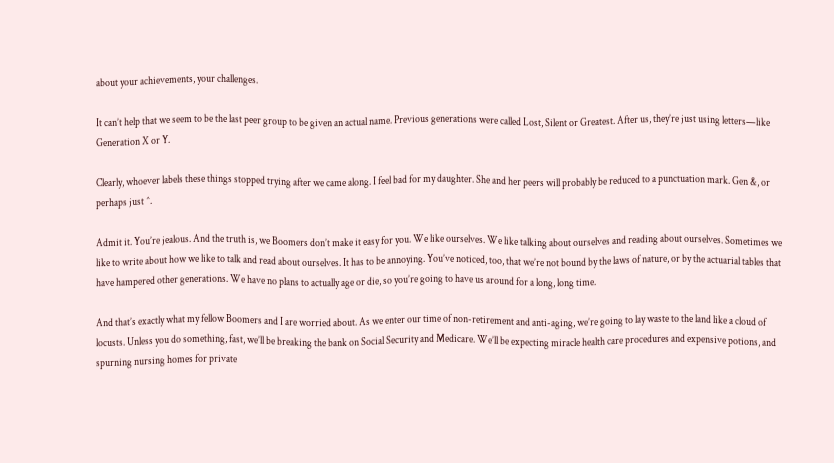about your achievements, your challenges.

It can’t help that we seem to be the last peer group to be given an actual name. Previous generations were called Lost, Silent or Greatest. After us, they’re just using letters—like Generation X or Y.

Clearly, whoever labels these things stopped trying after we came along. I feel bad for my daughter. She and her peers will probably be reduced to a punctuation mark. Gen &, or perhaps just ^.

Admit it. You’re jealous. And the truth is, we Boomers don’t make it easy for you. We like ourselves. We like talking about ourselves and reading about ourselves. Sometimes we like to write about how we like to talk and read about ourselves. It has to be annoying. You’ve noticed, too, that we’re not bound by the laws of nature, or by the actuarial tables that have hampered other generations. We have no plans to actually age or die, so you’re going to have us around for a long, long time.

And that’s exactly what my fellow Boomers and I are worried about. As we enter our time of non-retirement and anti-aging, we’re going to lay waste to the land like a cloud of locusts. Unless you do something, fast, we’ll be breaking the bank on Social Security and Medicare. We’ll be expecting miracle health care procedures and expensive potions, and spurning nursing homes for private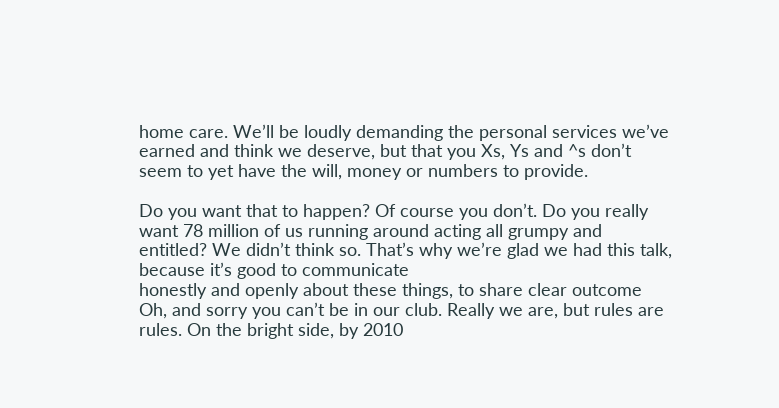home care. We’ll be loudly demanding the personal services we’ve earned and think we deserve, but that you Xs, Ys and ^s don’t seem to yet have the will, money or numbers to provide.

Do you want that to happen? Of course you don’t. Do you really want 78 million of us running around acting all grumpy and entitled? We didn’t think so. That’s why we’re glad we had this talk, because it’s good to communicate
honestly and openly about these things, to share clear outcome
Oh, and sorry you can’t be in our club. Really we are, but rules are rules. On the bright side, by 2010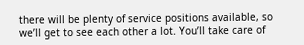there will be plenty of service positions available, so we’ll get to see each other a lot. You’ll take care of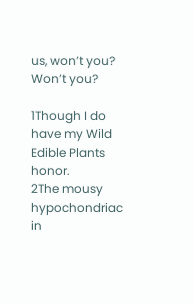us, won’t you? Won’t you?

1Though I do have my Wild Edible Plants honor.
2The mousy hypochondriac in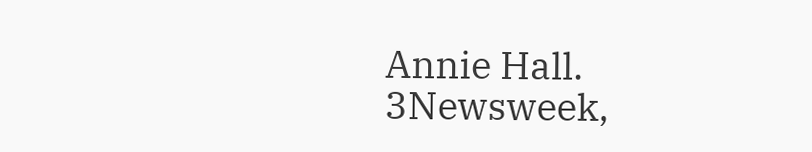Annie Hall.
3Newsweek,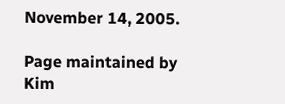November 14, 2005.

Page maintained by Kim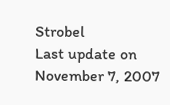Strobel
Last update on November 7, 2007